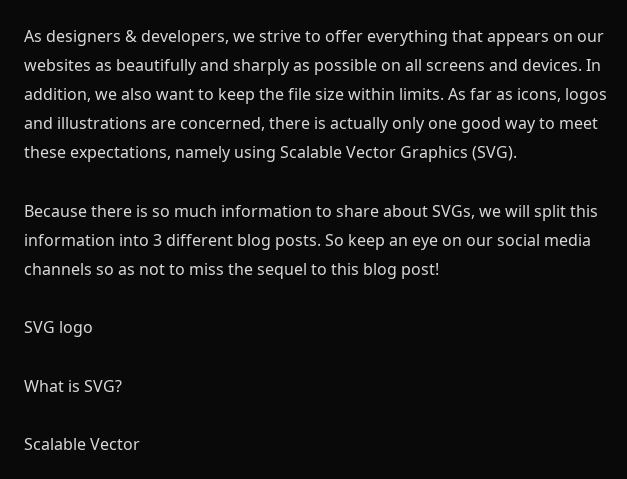As designers & developers, we strive to offer everything that appears on our websites as beautifully and sharply as possible on all screens and devices. In addition, we also want to keep the file size within limits. As far as icons, logos and illustrations are concerned, there is actually only one good way to meet these expectations, namely using Scalable Vector Graphics (SVG).

Because there is so much information to share about SVGs, we will split this information into 3 different blog posts. So keep an eye on our social media channels so as not to miss the sequel to this blog post!

SVG logo

What is SVG?

Scalable Vector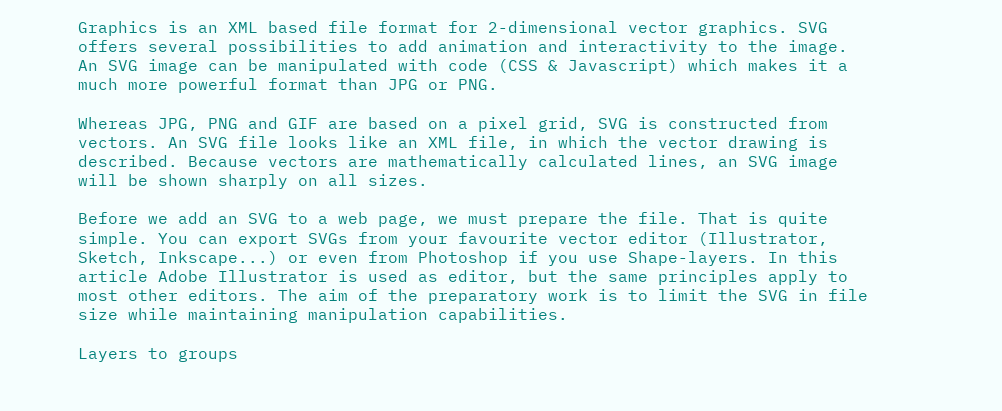Graphics is an XML based file format for 2-dimensional vector graphics. SVG offers several possibilities to add animation and interactivity to the image. An SVG image can be manipulated with code (CSS & Javascript) which makes it a much more powerful format than JPG or PNG.

Whereas JPG, PNG and GIF are based on a pixel grid, SVG is constructed from vectors. An SVG file looks like an XML file, in which the vector drawing is described. Because vectors are mathematically calculated lines, an SVG image will be shown sharply on all sizes.

Before we add an SVG to a web page, we must prepare the file. That is quite simple. You can export SVGs from your favourite vector editor (Illustrator, Sketch, Inkscape...) or even from Photoshop if you use Shape-layers. In this article Adobe Illustrator is used as editor, but the same principles apply to most other editors. The aim of the preparatory work is to limit the SVG in file size while maintaining manipulation capabilities.

Layers to groups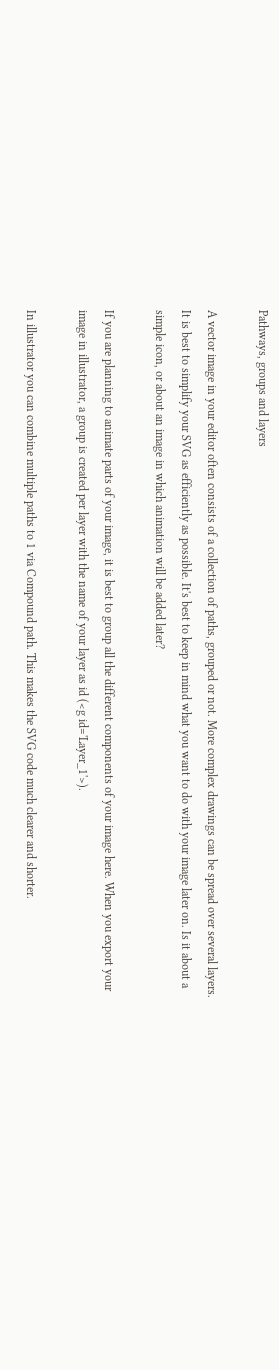Pathways, groups and layers

A vector image in your editor often consists of a collection of paths, grouped or not. More complex drawings can be spread over several layers. It is best to simplify your SVG as efficiently as possible. It's best to keep in mind what you want to do with your image later on. Is it about a simple icon, or about an image in which animation will be added later?

If you are planning to animate parts of your image, it is best to group all the different components of your image here. When you export your image in illustrator, a group is created per layer with the name of your layer as id (<g id='Layer_1'>).

In illustrator you can combine multiple paths to 1 via Compound path. This makes the SVG code much clearer and shorter.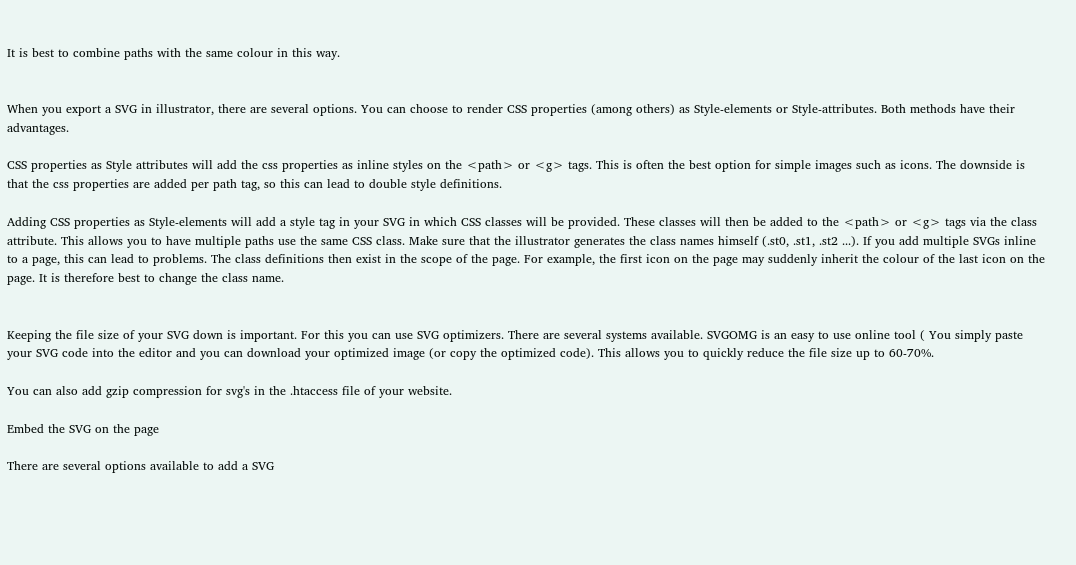It is best to combine paths with the same colour in this way.


When you export a SVG in illustrator, there are several options. You can choose to render CSS properties (among others) as Style-elements or Style-attributes. Both methods have their advantages.

CSS properties as Style attributes will add the css properties as inline styles on the <path> or <g> tags. This is often the best option for simple images such as icons. The downside is that the css properties are added per path tag, so this can lead to double style definitions.

Adding CSS properties as Style-elements will add a style tag in your SVG in which CSS classes will be provided. These classes will then be added to the <path> or <g> tags via the class attribute. This allows you to have multiple paths use the same CSS class. Make sure that the illustrator generates the class names himself (.st0, .st1, .st2 ...). If you add multiple SVGs inline to a page, this can lead to problems. The class definitions then exist in the scope of the page. For example, the first icon on the page may suddenly inherit the colour of the last icon on the page. It is therefore best to change the class name.


Keeping the file size of your SVG down is important. For this you can use SVG optimizers. There are several systems available. SVGOMG is an easy to use online tool ( You simply paste your SVG code into the editor and you can download your optimized image (or copy the optimized code). This allows you to quickly reduce the file size up to 60-70%.

You can also add gzip compression for svg's in the .htaccess file of your website.

Embed the SVG on the page

There are several options available to add a SVG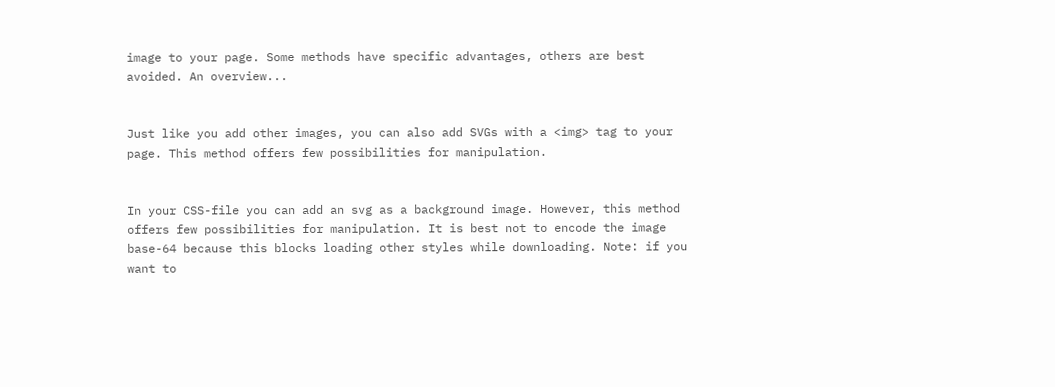image to your page. Some methods have specific advantages, others are best avoided. An overview...


Just like you add other images, you can also add SVGs with a <img> tag to your page. This method offers few possibilities for manipulation.


In your CSS-file you can add an svg as a background image. However, this method offers few possibilities for manipulation. It is best not to encode the image base-64 because this blocks loading other styles while downloading. Note: if you want to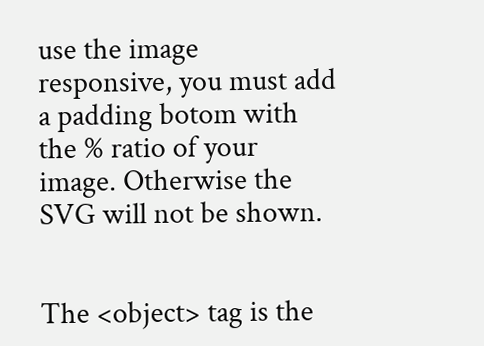use the image responsive, you must add a padding botom with the % ratio of your image. Otherwise the SVG will not be shown.


The <object> tag is the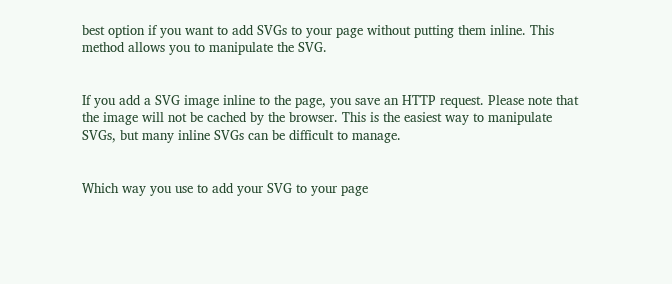best option if you want to add SVGs to your page without putting them inline. This method allows you to manipulate the SVG.


If you add a SVG image inline to the page, you save an HTTP request. Please note that the image will not be cached by the browser. This is the easiest way to manipulate SVGs, but many inline SVGs can be difficult to manage.


Which way you use to add your SVG to your page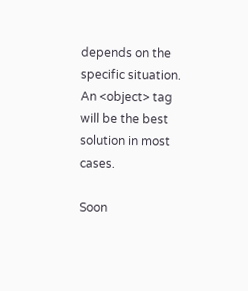depends on the specific situation. An <object> tag will be the best solution in most cases.

Soon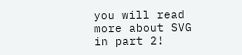you will read more about SVG in part 2!